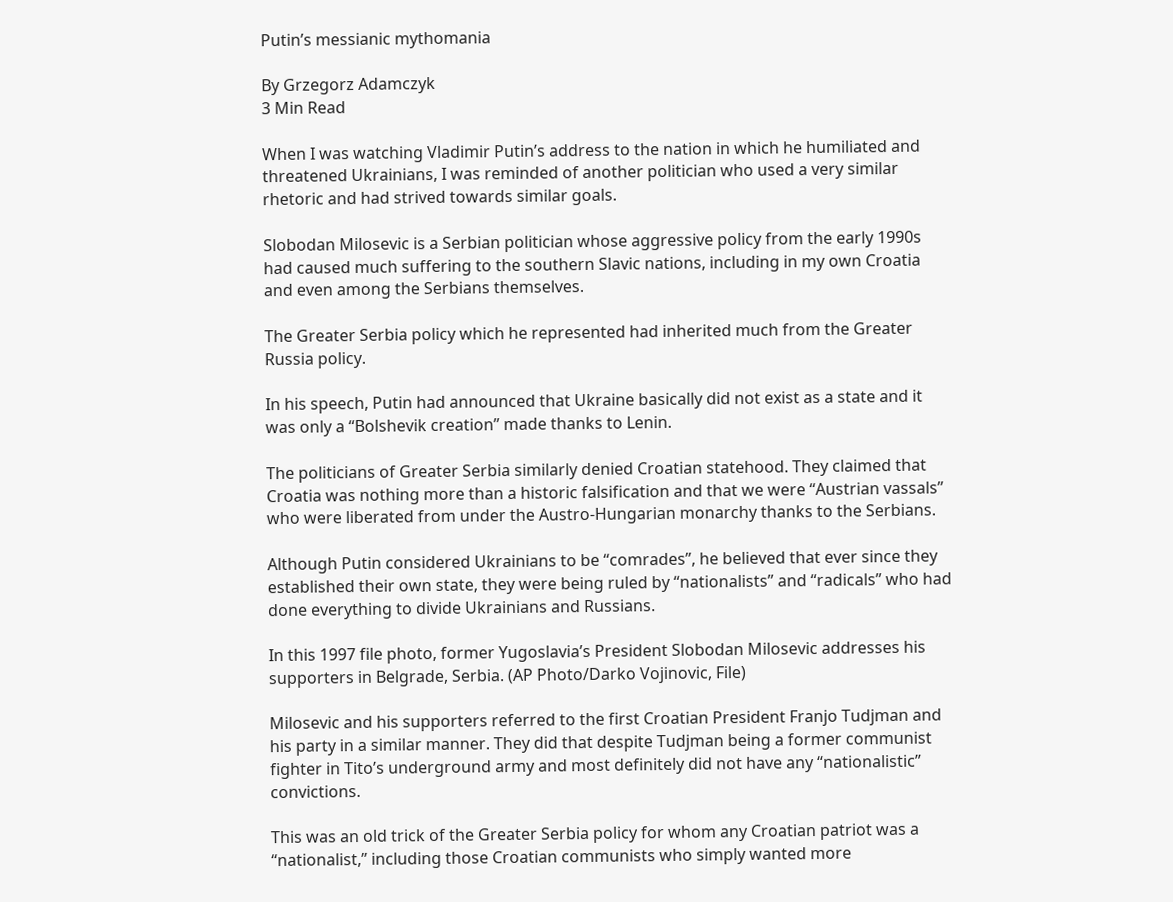Putin’s messianic mythomania

By Grzegorz Adamczyk
3 Min Read

When I was watching Vladimir Putin’s address to the nation in which he humiliated and threatened Ukrainians, I was reminded of another politician who used a very similar rhetoric and had strived towards similar goals.

Slobodan Milosevic is a Serbian politician whose aggressive policy from the early 1990s had caused much suffering to the southern Slavic nations, including in my own Croatia and even among the Serbians themselves.

The Greater Serbia policy which he represented had inherited much from the Greater Russia policy.

In his speech, Putin had announced that Ukraine basically did not exist as a state and it was only a “Bolshevik creation” made thanks to Lenin.

The politicians of Greater Serbia similarly denied Croatian statehood. They claimed that Croatia was nothing more than a historic falsification and that we were “Austrian vassals” who were liberated from under the Austro-Hungarian monarchy thanks to the Serbians.

Although Putin considered Ukrainians to be “comrades”, he believed that ever since they established their own state, they were being ruled by “nationalists” and “radicals” who had done everything to divide Ukrainians and Russians.

In this 1997 file photo, former Yugoslavia’s President Slobodan Milosevic addresses his supporters in Belgrade, Serbia. (AP Photo/Darko Vojinovic, File)

Milosevic and his supporters referred to the first Croatian President Franjo Tudjman and his party in a similar manner. They did that despite Tudjman being a former communist fighter in Tito’s underground army and most definitely did not have any “nationalistic” convictions.

This was an old trick of the Greater Serbia policy for whom any Croatian patriot was a “nationalist,” including those Croatian communists who simply wanted more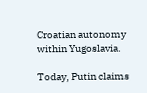Croatian autonomy within Yugoslavia.

Today, Putin claims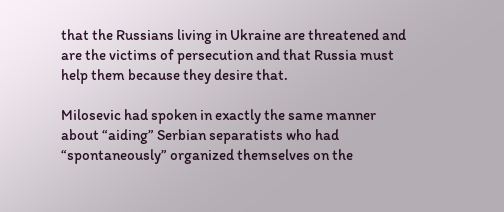that the Russians living in Ukraine are threatened and are the victims of persecution and that Russia must help them because they desire that.

Milosevic had spoken in exactly the same manner about “aiding” Serbian separatists who had “spontaneously” organized themselves on the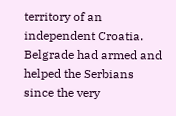territory of an independent Croatia. Belgrade had armed and helped the Serbians since the very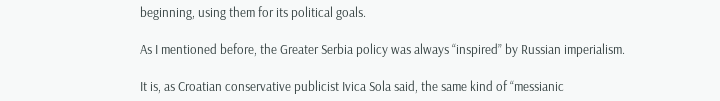beginning, using them for its political goals.

As I mentioned before, the Greater Serbia policy was always “inspired” by Russian imperialism.

It is, as Croatian conservative publicist Ivica Sola said, the same kind of “messianic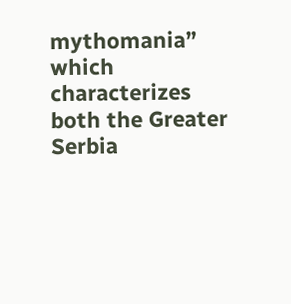mythomania” which characterizes both the Greater Serbia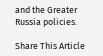and the Greater Russia policies.

Share This Article